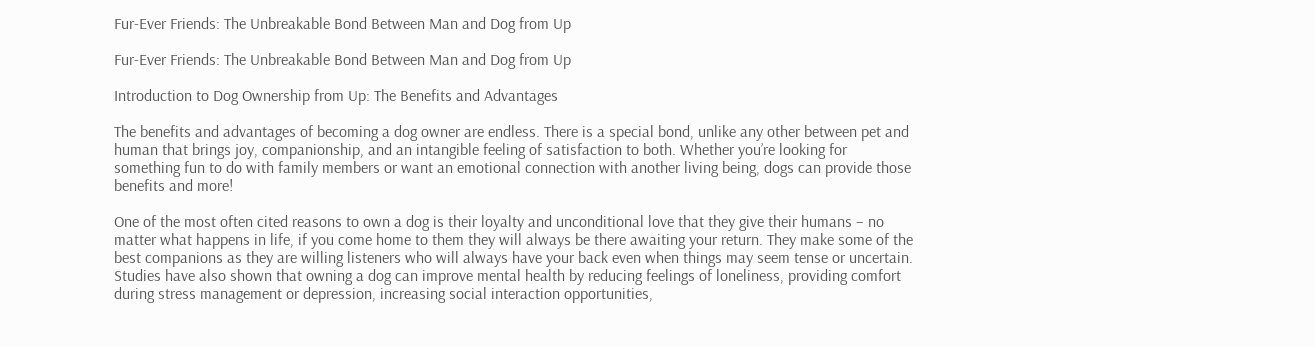Fur-Ever Friends: The Unbreakable Bond Between Man and Dog from Up

Fur-Ever Friends: The Unbreakable Bond Between Man and Dog from Up

Introduction to Dog Ownership from Up: The Benefits and Advantages

The benefits and advantages of becoming a dog owner are endless. There is a special bond, unlike any other between pet and human that brings joy, companionship, and an intangible feeling of satisfaction to both. Whether you’re looking for something fun to do with family members or want an emotional connection with another living being, dogs can provide those benefits and more!

One of the most often cited reasons to own a dog is their loyalty and unconditional love that they give their humans – no matter what happens in life, if you come home to them they will always be there awaiting your return. They make some of the best companions as they are willing listeners who will always have your back even when things may seem tense or uncertain. Studies have also shown that owning a dog can improve mental health by reducing feelings of loneliness, providing comfort during stress management or depression, increasing social interaction opportunities,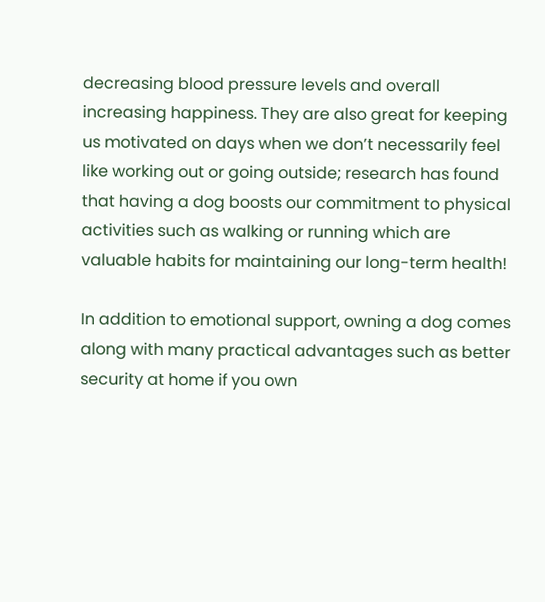decreasing blood pressure levels and overall increasing happiness. They are also great for keeping us motivated on days when we don’t necessarily feel like working out or going outside; research has found that having a dog boosts our commitment to physical activities such as walking or running which are valuable habits for maintaining our long-term health!

In addition to emotional support, owning a dog comes along with many practical advantages such as better security at home if you own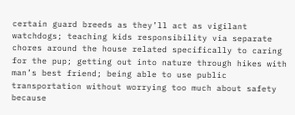certain guard breeds as they’ll act as vigilant watchdogs; teaching kids responsibility via separate chores around the house related specifically to caring for the pup; getting out into nature through hikes with man’s best friend; being able to use public transportation without worrying too much about safety because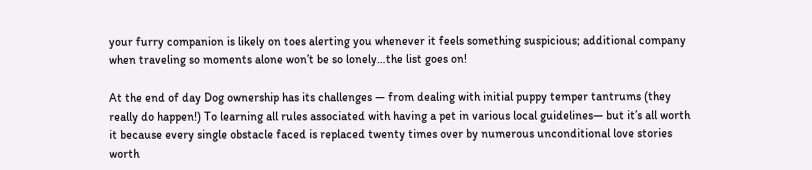your furry companion is likely on toes alerting you whenever it feels something suspicious; additional company when traveling so moments alone won’t be so lonely…the list goes on!

At the end of day Dog ownership has its challenges — from dealing with initial puppy temper tantrums (they really do happen!) To learning all rules associated with having a pet in various local guidelines— but it’s all worth it because every single obstacle faced is replaced twenty times over by numerous unconditional love stories worth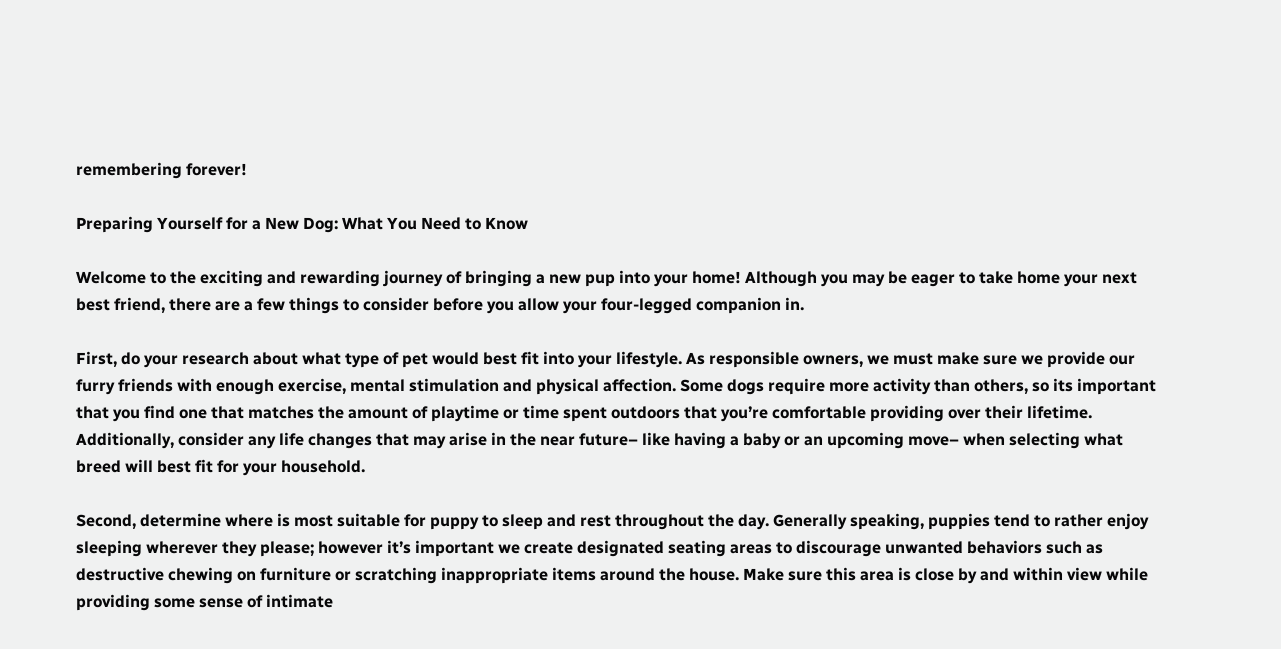remembering forever!

Preparing Yourself for a New Dog: What You Need to Know

Welcome to the exciting and rewarding journey of bringing a new pup into your home! Although you may be eager to take home your next best friend, there are a few things to consider before you allow your four-legged companion in.

First, do your research about what type of pet would best fit into your lifestyle. As responsible owners, we must make sure we provide our furry friends with enough exercise, mental stimulation and physical affection. Some dogs require more activity than others, so its important that you find one that matches the amount of playtime or time spent outdoors that you’re comfortable providing over their lifetime. Additionally, consider any life changes that may arise in the near future– like having a baby or an upcoming move– when selecting what breed will best fit for your household.

Second, determine where is most suitable for puppy to sleep and rest throughout the day. Generally speaking, puppies tend to rather enjoy sleeping wherever they please; however it’s important we create designated seating areas to discourage unwanted behaviors such as destructive chewing on furniture or scratching inappropriate items around the house. Make sure this area is close by and within view while providing some sense of intimate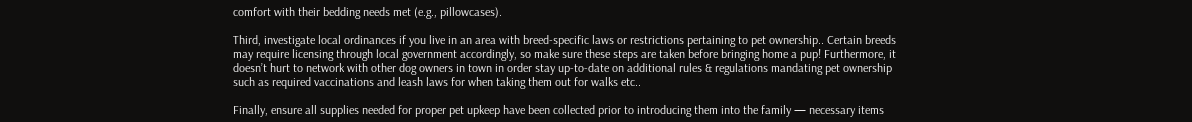comfort with their bedding needs met (e.g., pillowcases).

Third, investigate local ordinances if you live in an area with breed-specific laws or restrictions pertaining to pet ownership.. Certain breeds may require licensing through local government accordingly, so make sure these steps are taken before bringing home a pup! Furthermore, it doesn’t hurt to network with other dog owners in town in order stay up-to-date on additional rules & regulations mandating pet ownership such as required vaccinations and leash laws for when taking them out for walks etc..

Finally, ensure all supplies needed for proper pet upkeep have been collected prior to introducing them into the family — necessary items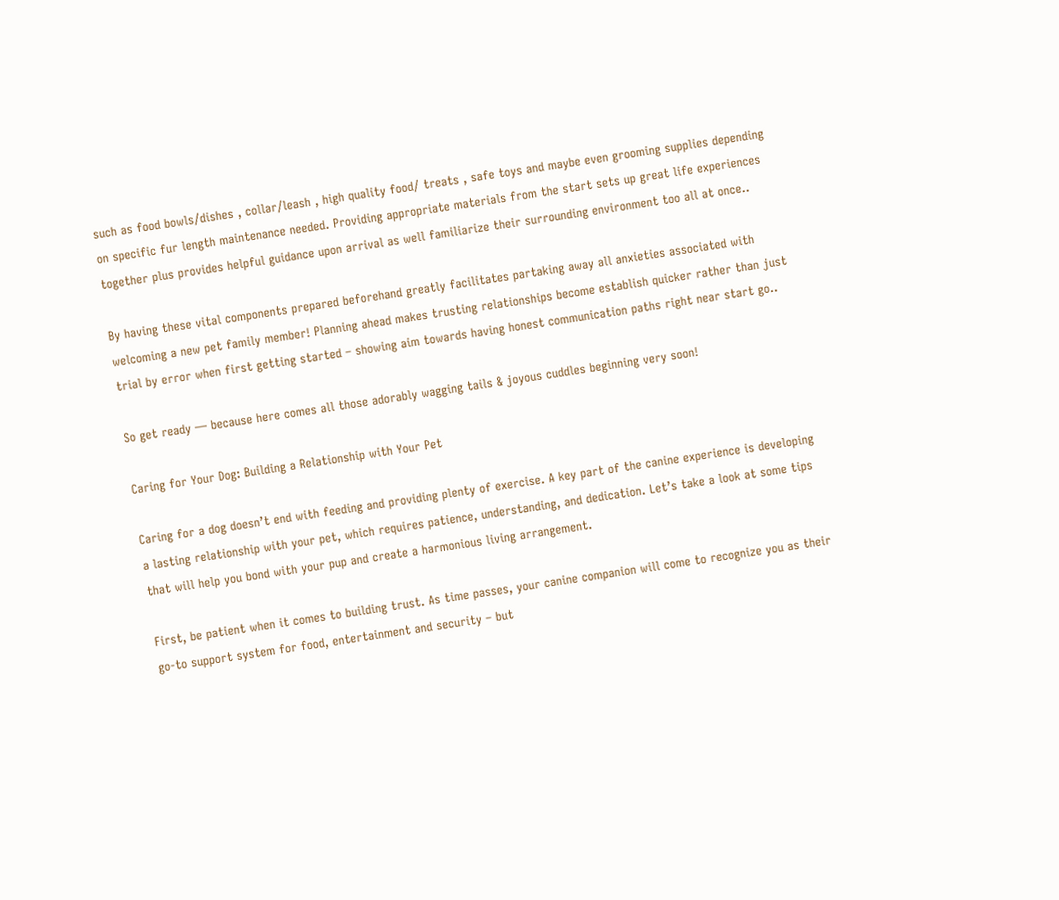such as food bowls/dishes , collar/leash , high quality food/ treats , safe toys and maybe even grooming supplies depending on specific fur length maintenance needed. Providing appropriate materials from the start sets up great life experiences together plus provides helpful guidance upon arrival as well familiarize their surrounding environment too all at once..

By having these vital components prepared beforehand greatly facilitates partaking away all anxieties associated with welcoming a new pet family member! Planning ahead makes trusting relationships become establish quicker rather than just trial by error when first getting started – showing aim towards having honest communication paths right near start go..

So get ready — because here comes all those adorably wagging tails & joyous cuddles beginning very soon!

Caring for Your Dog: Building a Relationship with Your Pet

Caring for a dog doesn’t end with feeding and providing plenty of exercise. A key part of the canine experience is developing a lasting relationship with your pet, which requires patience, understanding, and dedication. Let’s take a look at some tips that will help you bond with your pup and create a harmonious living arrangement.

First, be patient when it comes to building trust. As time passes, your canine companion will come to recognize you as their go-to support system for food, entertainment and security – but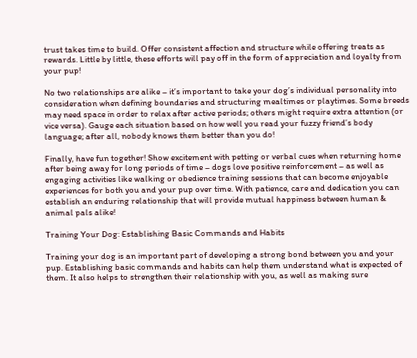trust takes time to build. Offer consistent affection and structure while offering treats as rewards. Little by little, these efforts will pay off in the form of appreciation and loyalty from your pup!

No two relationships are alike – it’s important to take your dog’s individual personality into consideration when defining boundaries and structuring mealtimes or playtimes. Some breeds may need space in order to relax after active periods; others might require extra attention (or vice versa). Gauge each situation based on how well you read your fuzzy friend’s body language; after all, nobody knows them better than you do!

Finally, have fun together! Show excitement with petting or verbal cues when returning home after being away for long periods of time – dogs love positive reinforcement – as well as engaging activities like walking or obedience training sessions that can become enjoyable experiences for both you and your pup over time. With patience, care and dedication you can establish an enduring relationship that will provide mutual happiness between human & animal pals alike!

Training Your Dog: Establishing Basic Commands and Habits

Training your dog is an important part of developing a strong bond between you and your pup. Establishing basic commands and habits can help them understand what is expected of them. It also helps to strengthen their relationship with you, as well as making sure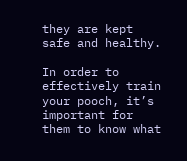they are kept safe and healthy.

In order to effectively train your pooch, it’s important for them to know what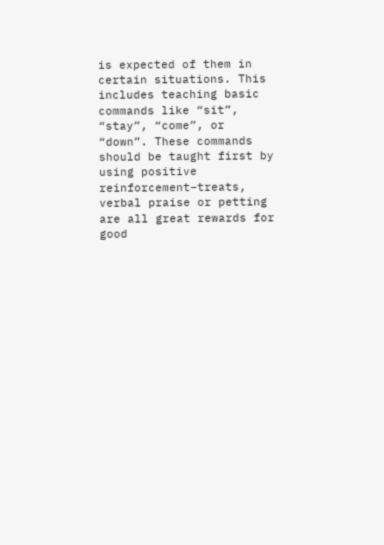is expected of them in certain situations. This includes teaching basic commands like “sit”, “stay”, “come”, or “down”. These commands should be taught first by using positive reinforcement–treats, verbal praise or petting are all great rewards for good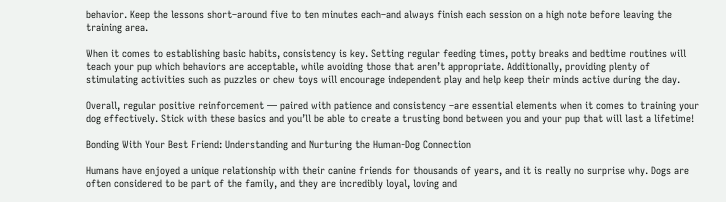behavior. Keep the lessons short–around five to ten minutes each–and always finish each session on a high note before leaving the training area.

When it comes to establishing basic habits, consistency is key. Setting regular feeding times, potty breaks and bedtime routines will teach your pup which behaviors are acceptable, while avoiding those that aren’t appropriate. Additionally, providing plenty of stimulating activities such as puzzles or chew toys will encourage independent play and help keep their minds active during the day.

Overall, regular positive reinforcement — paired with patience and consistency –are essential elements when it comes to training your dog effectively. Stick with these basics and you’ll be able to create a trusting bond between you and your pup that will last a lifetime!

Bonding With Your Best Friend: Understanding and Nurturing the Human-Dog Connection

Humans have enjoyed a unique relationship with their canine friends for thousands of years, and it is really no surprise why. Dogs are often considered to be part of the family, and they are incredibly loyal, loving and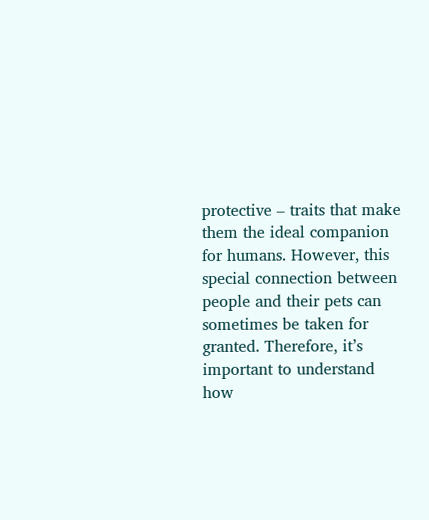protective – traits that make them the ideal companion for humans. However, this special connection between people and their pets can sometimes be taken for granted. Therefore, it’s important to understand how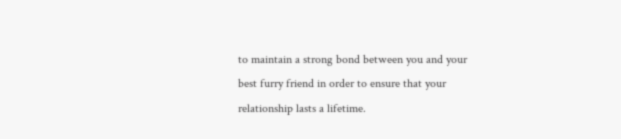to maintain a strong bond between you and your best furry friend in order to ensure that your relationship lasts a lifetime.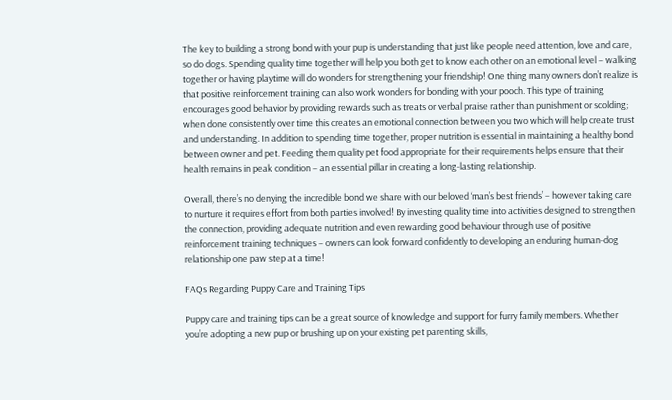The key to building a strong bond with your pup is understanding that just like people need attention, love and care, so do dogs. Spending quality time together will help you both get to know each other on an emotional level – walking together or having playtime will do wonders for strengthening your friendship! One thing many owners don’t realize is that positive reinforcement training can also work wonders for bonding with your pooch. This type of training encourages good behavior by providing rewards such as treats or verbal praise rather than punishment or scolding; when done consistently over time this creates an emotional connection between you two which will help create trust and understanding. In addition to spending time together, proper nutrition is essential in maintaining a healthy bond between owner and pet. Feeding them quality pet food appropriate for their requirements helps ensure that their health remains in peak condition – an essential pillar in creating a long-lasting relationship.

Overall, there’s no denying the incredible bond we share with our beloved ‘man’s best friends’ – however taking care to nurture it requires effort from both parties involved! By investing quality time into activities designed to strengthen the connection, providing adequate nutrition and even rewarding good behaviour through use of positive reinforcement training techniques – owners can look forward confidently to developing an enduring human-dog relationship one paw step at a time!

FAQs Regarding Puppy Care and Training Tips

Puppy care and training tips can be a great source of knowledge and support for furry family members. Whether you’re adopting a new pup or brushing up on your existing pet parenting skills,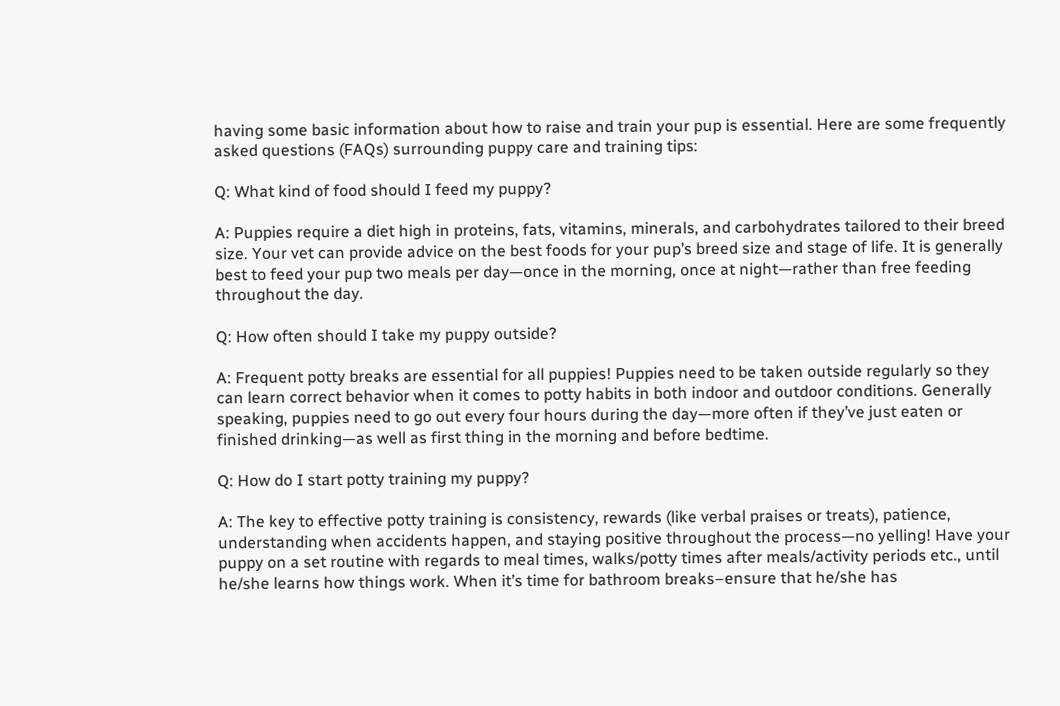having some basic information about how to raise and train your pup is essential. Here are some frequently asked questions (FAQs) surrounding puppy care and training tips:

Q: What kind of food should I feed my puppy?

A: Puppies require a diet high in proteins, fats, vitamins, minerals, and carbohydrates tailored to their breed size. Your vet can provide advice on the best foods for your pup’s breed size and stage of life. It is generally best to feed your pup two meals per day—once in the morning, once at night—rather than free feeding throughout the day.

Q: How often should I take my puppy outside?

A: Frequent potty breaks are essential for all puppies! Puppies need to be taken outside regularly so they can learn correct behavior when it comes to potty habits in both indoor and outdoor conditions. Generally speaking, puppies need to go out every four hours during the day—more often if they’ve just eaten or finished drinking—as well as first thing in the morning and before bedtime.

Q: How do I start potty training my puppy?

A: The key to effective potty training is consistency, rewards (like verbal praises or treats), patience, understanding when accidents happen, and staying positive throughout the process—no yelling! Have your puppy on a set routine with regards to meal times, walks/potty times after meals/activity periods etc., until he/she learns how things work. When it’s time for bathroom breaks–ensure that he/she has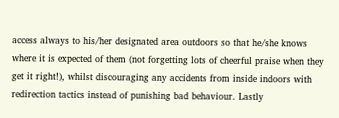access always to his/her designated area outdoors so that he/she knows where it is expected of them (not forgetting lots of cheerful praise when they get it right!), whilst discouraging any accidents from inside indoors with redirection tactics instead of punishing bad behaviour. Lastly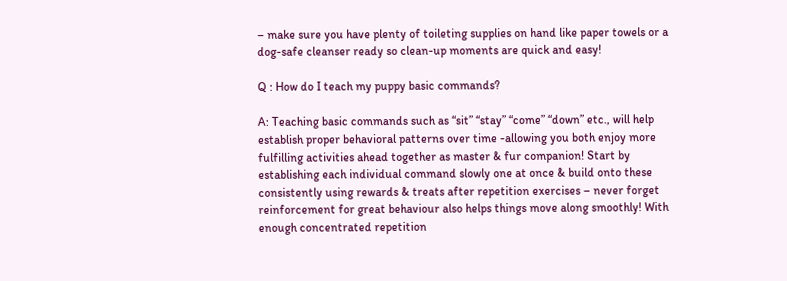– make sure you have plenty of toileting supplies on hand like paper towels or a dog-safe cleanser ready so clean-up moments are quick and easy!

Q : How do I teach my puppy basic commands?

A: Teaching basic commands such as “sit” “stay” “come” “down” etc., will help establish proper behavioral patterns over time -allowing you both enjoy more fulfilling activities ahead together as master & fur companion! Start by establishing each individual command slowly one at once & build onto these consistently using rewards & treats after repetition exercises – never forget reinforcement for great behaviour also helps things move along smoothly! With enough concentrated repetition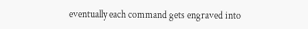eventually each command gets engraved into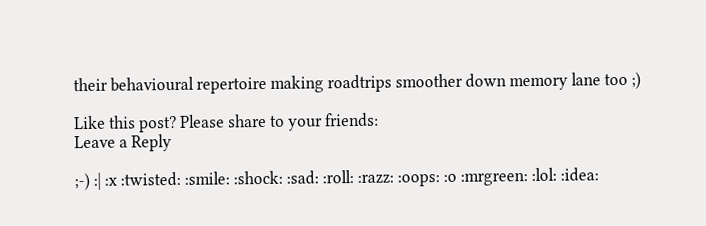their behavioural repertoire making roadtrips smoother down memory lane too ;)

Like this post? Please share to your friends:
Leave a Reply

;-) :| :x :twisted: :smile: :shock: :sad: :roll: :razz: :oops: :o :mrgreen: :lol: :idea: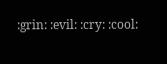:grin: :evil: :cry: :cool: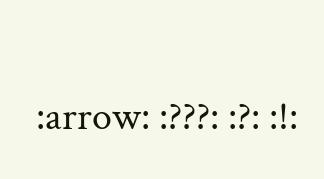:arrow: :???: :?: :!: